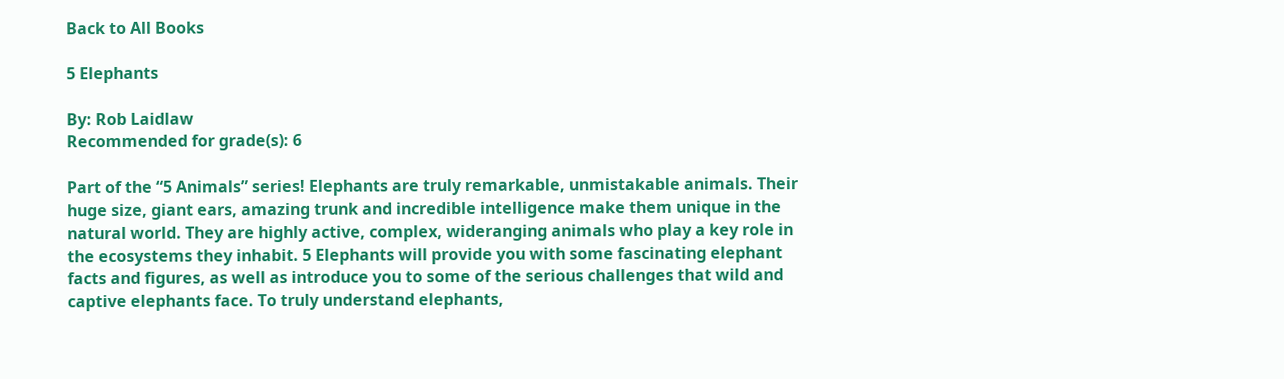Back to All Books

5 Elephants

By: Rob Laidlaw
Recommended for grade(s): 6

Part of the “5 Animals” series! Elephants are truly remarkable, unmistakable animals. Their huge size, giant ears, amazing trunk and incredible intelligence make them unique in the natural world. They are highly active, complex, wideranging animals who play a key role in the ecosystems they inhabit. 5 Elephants will provide you with some fascinating elephant facts and figures, as well as introduce you to some of the serious challenges that wild and captive elephants face. To truly understand elephants,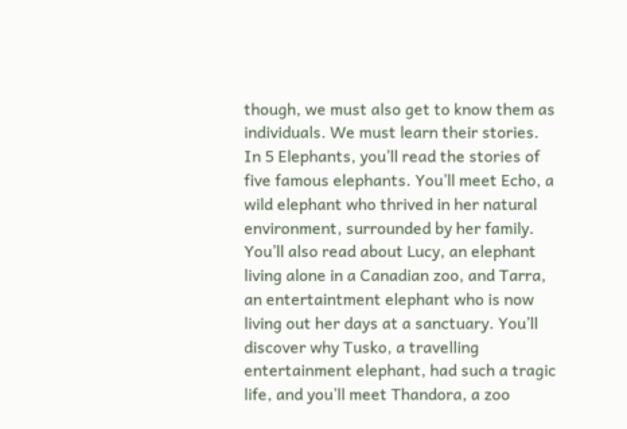though, we must also get to know them as individuals. We must learn their stories. In 5 Elephants, you’ll read the stories of five famous elephants. You’ll meet Echo, a wild elephant who thrived in her natural environment, surrounded by her family. You’ll also read about Lucy, an elephant living alone in a Canadian zoo, and Tarra, an entertaintment elephant who is now living out her days at a sanctuary. You’ll discover why Tusko, a travelling entertainment elephant, had such a tragic life, and you’ll meet Thandora, a zoo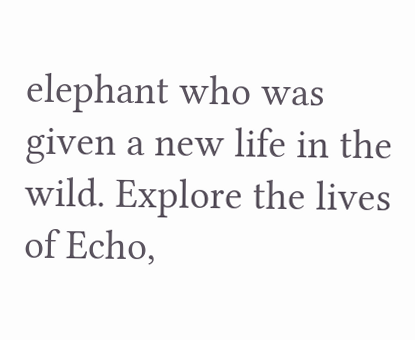elephant who was given a new life in the wild. Explore the lives of Echo,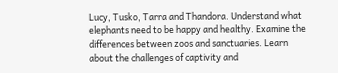Lucy, Tusko, Tarra and Thandora. Understand what elephants need to be happy and healthy. Examine the differences between zoos and sanctuaries. Learn about the challenges of captivity and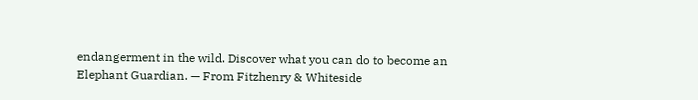endangerment in the wild. Discover what you can do to become an Elephant Guardian. — From Fitzhenry & Whiteside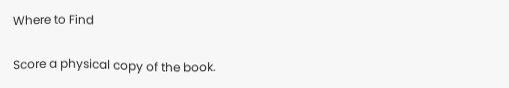Where to Find

Score a physical copy of the book.